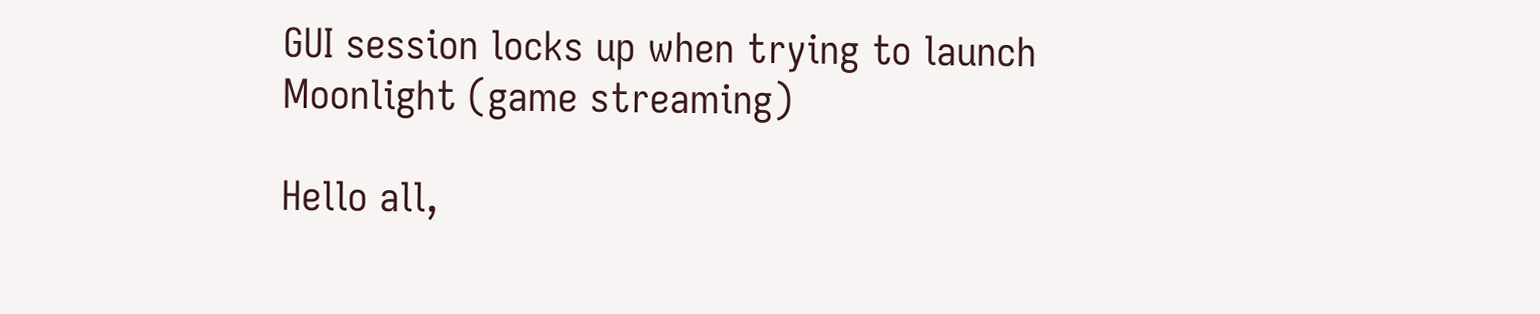GUI session locks up when trying to launch Moonlight (game streaming)

Hello all,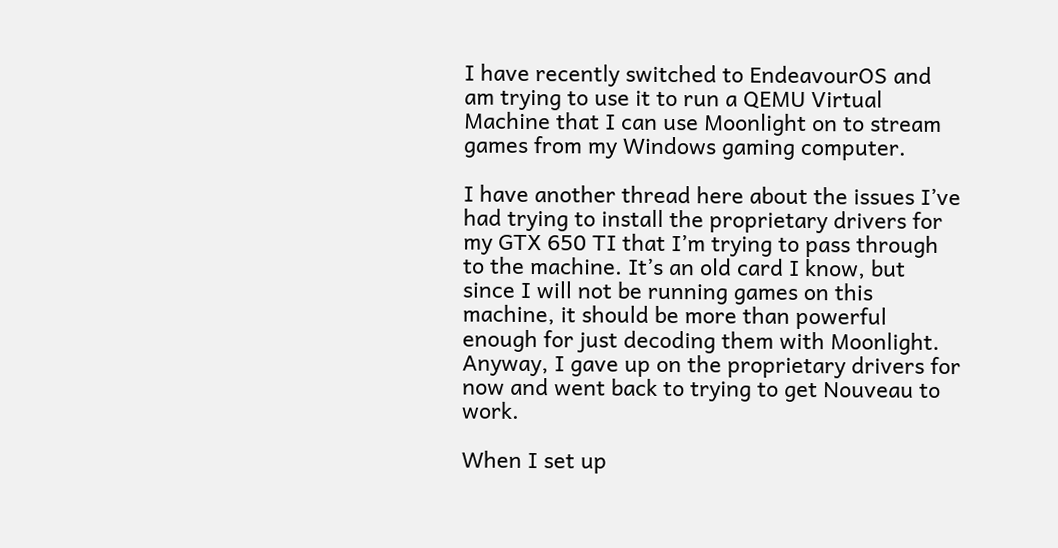I have recently switched to EndeavourOS and am trying to use it to run a QEMU Virtual Machine that I can use Moonlight on to stream games from my Windows gaming computer.

I have another thread here about the issues I’ve had trying to install the proprietary drivers for my GTX 650 TI that I’m trying to pass through to the machine. It’s an old card I know, but since I will not be running games on this machine, it should be more than powerful enough for just decoding them with Moonlight. Anyway, I gave up on the proprietary drivers for now and went back to trying to get Nouveau to work.

When I set up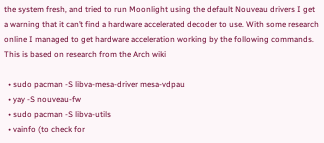the system fresh, and tried to run Moonlight using the default Nouveau drivers I get a warning that it can’t find a hardware accelerated decoder to use. With some research online I managed to get hardware acceleration working by the following commands. This is based on research from the Arch wiki

  • sudo pacman -S libva-mesa-driver mesa-vdpau
  • yay -S nouveau-fw
  • sudo pacman -S libva-utils
  • vainfo (to check for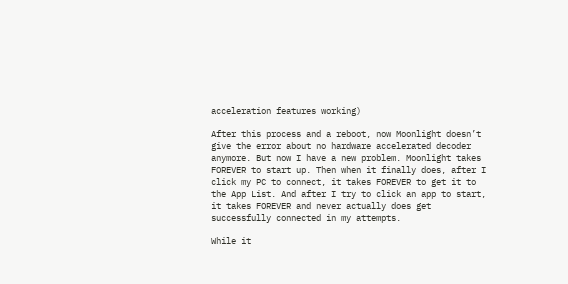acceleration features working)

After this process and a reboot, now Moonlight doesn’t give the error about no hardware accelerated decoder anymore. But now I have a new problem. Moonlight takes FOREVER to start up. Then when it finally does, after I click my PC to connect, it takes FOREVER to get it to the App List. And after I try to click an app to start, it takes FOREVER and never actually does get successfully connected in my attempts.

While it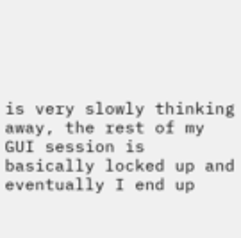is very slowly thinking away, the rest of my GUI session is basically locked up and eventually I end up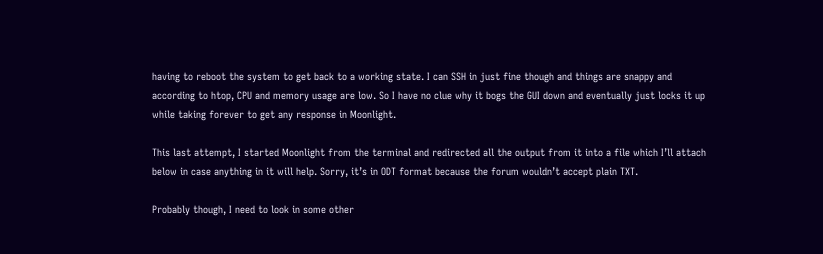having to reboot the system to get back to a working state. I can SSH in just fine though and things are snappy and according to htop, CPU and memory usage are low. So I have no clue why it bogs the GUI down and eventually just locks it up while taking forever to get any response in Moonlight.

This last attempt, I started Moonlight from the terminal and redirected all the output from it into a file which I’ll attach below in case anything in it will help. Sorry, it’s in ODT format because the forum wouldn’t accept plain TXT.

Probably though, I need to look in some other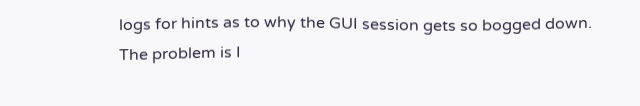logs for hints as to why the GUI session gets so bogged down. The problem is I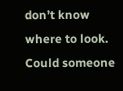don’t know where to look. Could someone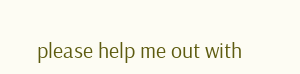please help me out with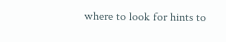where to look for hints to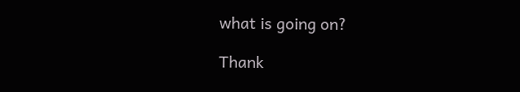what is going on?

Thank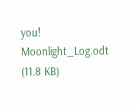you!
Moonlight_Log.odt (11.8 KB)